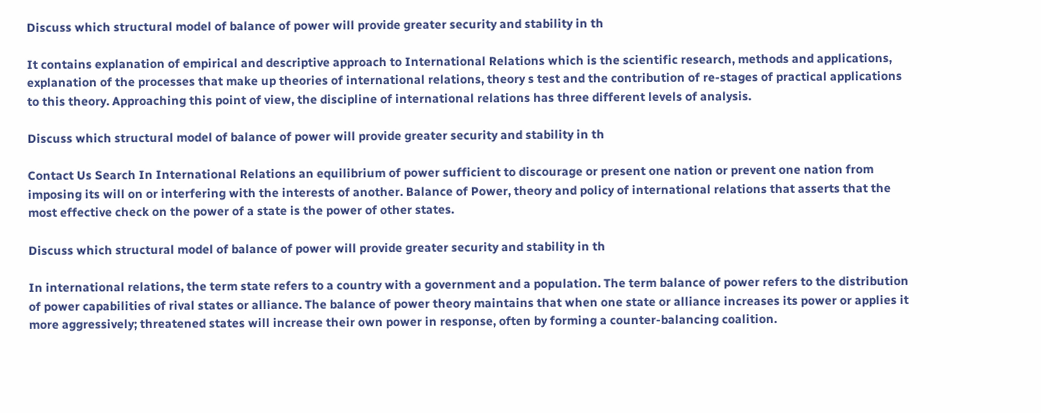Discuss which structural model of balance of power will provide greater security and stability in th

It contains explanation of empirical and descriptive approach to International Relations which is the scientific research, methods and applications, explanation of the processes that make up theories of international relations, theory s test and the contribution of re-stages of practical applications to this theory. Approaching this point of view, the discipline of international relations has three different levels of analysis.

Discuss which structural model of balance of power will provide greater security and stability in th

Contact Us Search In International Relations an equilibrium of power sufficient to discourage or present one nation or prevent one nation from imposing its will on or interfering with the interests of another. Balance of Power, theory and policy of international relations that asserts that the most effective check on the power of a state is the power of other states.

Discuss which structural model of balance of power will provide greater security and stability in th

In international relations, the term state refers to a country with a government and a population. The term balance of power refers to the distribution of power capabilities of rival states or alliance. The balance of power theory maintains that when one state or alliance increases its power or applies it more aggressively; threatened states will increase their own power in response, often by forming a counter-balancing coalition.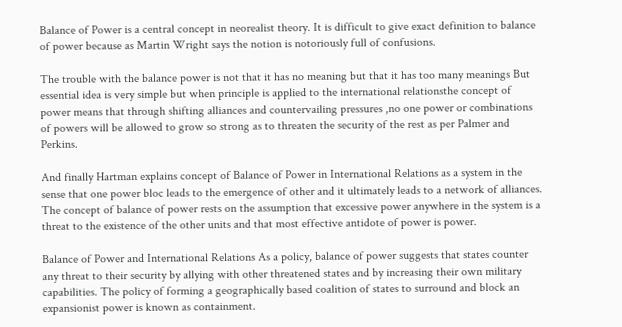Balance of Power is a central concept in neorealist theory. It is difficult to give exact definition to balance of power because as Martin Wright says the notion is notoriously full of confusions.

The trouble with the balance power is not that it has no meaning but that it has too many meanings But essential idea is very simple but when principle is applied to the international relationsthe concept of power means that through shifting alliances and countervailing pressures ,no one power or combinations of powers will be allowed to grow so strong as to threaten the security of the rest as per Palmer and Perkins.

And finally Hartman explains concept of Balance of Power in International Relations as a system in the sense that one power bloc leads to the emergence of other and it ultimately leads to a network of alliances. The concept of balance of power rests on the assumption that excessive power anywhere in the system is a threat to the existence of the other units and that most effective antidote of power is power.

Balance of Power and International Relations As a policy, balance of power suggests that states counter any threat to their security by allying with other threatened states and by increasing their own military capabilities. The policy of forming a geographically based coalition of states to surround and block an expansionist power is known as containment.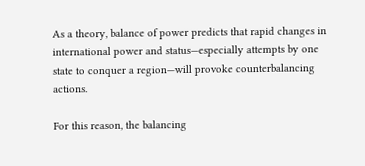As a theory, balance of power predicts that rapid changes in international power and status—especially attempts by one state to conquer a region—will provoke counterbalancing actions.

For this reason, the balancing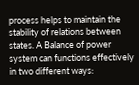process helps to maintain the stability of relations between states. A Balance of power system can functions effectively in two different ways: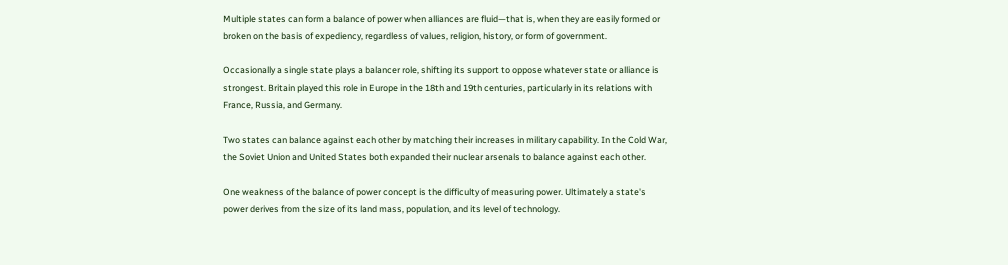Multiple states can form a balance of power when alliances are fluid—that is, when they are easily formed or broken on the basis of expediency, regardless of values, religion, history, or form of government.

Occasionally a single state plays a balancer role, shifting its support to oppose whatever state or alliance is strongest. Britain played this role in Europe in the 18th and 19th centuries, particularly in its relations with France, Russia, and Germany.

Two states can balance against each other by matching their increases in military capability. In the Cold War, the Soviet Union and United States both expanded their nuclear arsenals to balance against each other.

One weakness of the balance of power concept is the difficulty of measuring power. Ultimately a state's power derives from the size of its land mass, population, and its level of technology.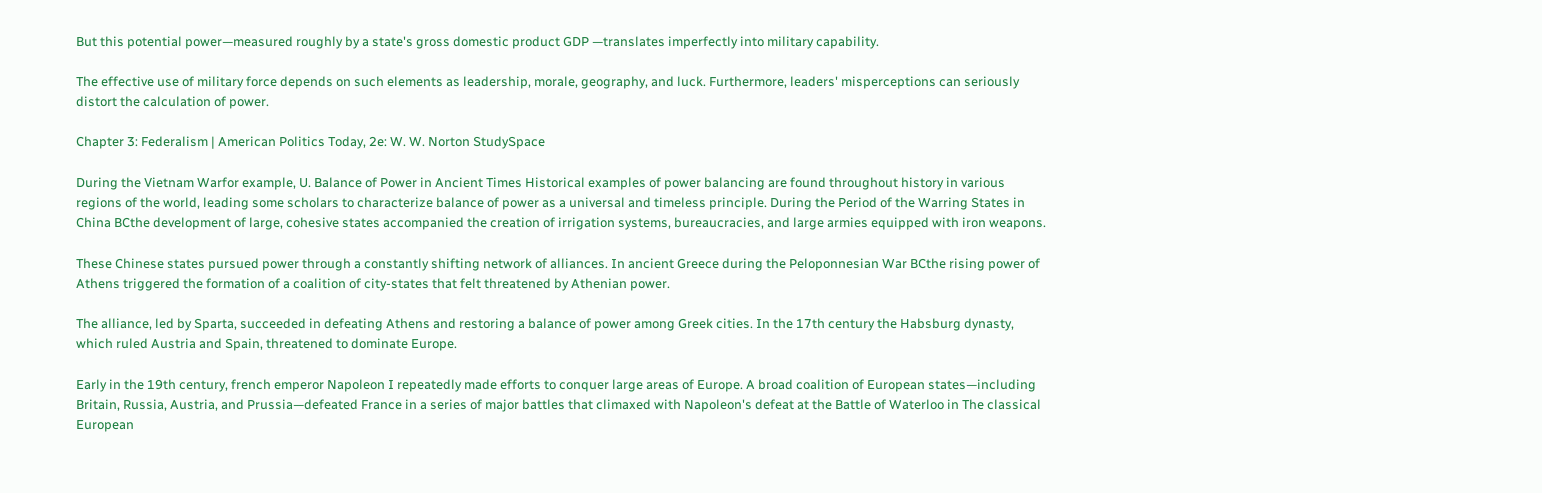But this potential power—measured roughly by a state's gross domestic product GDP —translates imperfectly into military capability.

The effective use of military force depends on such elements as leadership, morale, geography, and luck. Furthermore, leaders' misperceptions can seriously distort the calculation of power.

Chapter 3: Federalism | American Politics Today, 2e: W. W. Norton StudySpace

During the Vietnam Warfor example, U. Balance of Power in Ancient Times Historical examples of power balancing are found throughout history in various regions of the world, leading some scholars to characterize balance of power as a universal and timeless principle. During the Period of the Warring States in China BCthe development of large, cohesive states accompanied the creation of irrigation systems, bureaucracies, and large armies equipped with iron weapons.

These Chinese states pursued power through a constantly shifting network of alliances. In ancient Greece during the Peloponnesian War BCthe rising power of Athens triggered the formation of a coalition of city-states that felt threatened by Athenian power.

The alliance, led by Sparta, succeeded in defeating Athens and restoring a balance of power among Greek cities. In the 17th century the Habsburg dynasty, which ruled Austria and Spain, threatened to dominate Europe.

Early in the 19th century, french emperor Napoleon I repeatedly made efforts to conquer large areas of Europe. A broad coalition of European states—including Britain, Russia, Austria, and Prussia—defeated France in a series of major battles that climaxed with Napoleon's defeat at the Battle of Waterloo in The classical European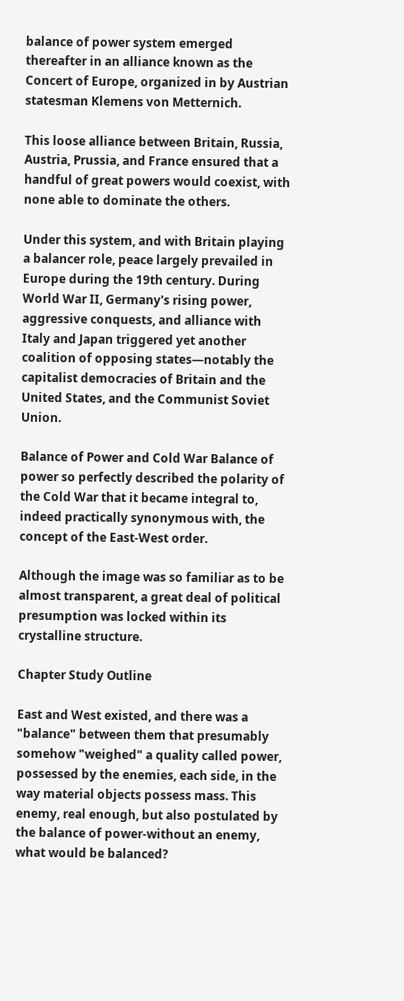balance of power system emerged thereafter in an alliance known as the Concert of Europe, organized in by Austrian statesman Klemens von Metternich.

This loose alliance between Britain, Russia, Austria, Prussia, and France ensured that a handful of great powers would coexist, with none able to dominate the others.

Under this system, and with Britain playing a balancer role, peace largely prevailed in Europe during the 19th century. During World War II, Germany's rising power, aggressive conquests, and alliance with Italy and Japan triggered yet another coalition of opposing states—notably the capitalist democracies of Britain and the United States, and the Communist Soviet Union.

Balance of Power and Cold War Balance of power so perfectly described the polarity of the Cold War that it became integral to, indeed practically synonymous with, the concept of the East-West order.

Although the image was so familiar as to be almost transparent, a great deal of political presumption was locked within its crystalline structure.

Chapter Study Outline

East and West existed, and there was a "balance" between them that presumably somehow "weighed" a quality called power, possessed by the enemies, each side, in the way material objects possess mass. This enemy, real enough, but also postulated by the balance of power-without an enemy, what would be balanced?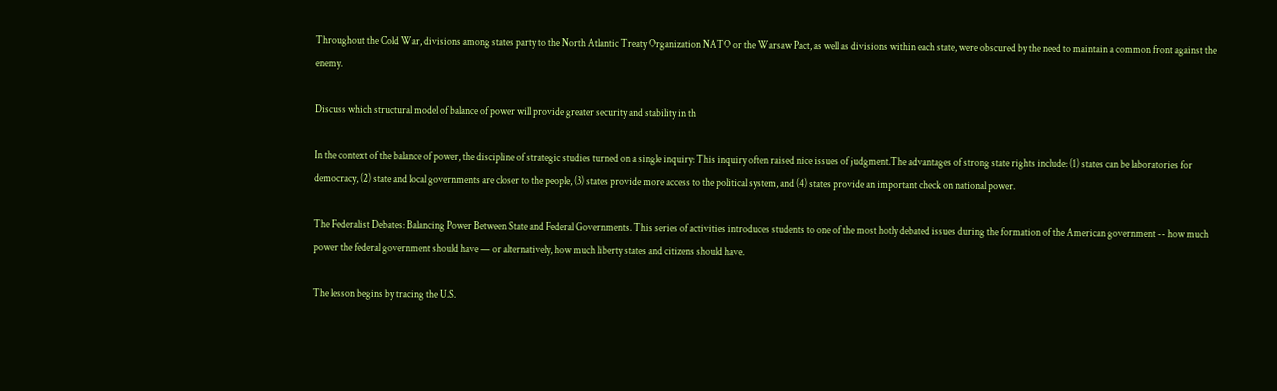Throughout the Cold War, divisions among states party to the North Atlantic Treaty Organization NATO or the Warsaw Pact, as well as divisions within each state, were obscured by the need to maintain a common front against the enemy.

Discuss which structural model of balance of power will provide greater security and stability in th

In the context of the balance of power, the discipline of strategic studies turned on a single inquiry: This inquiry often raised nice issues of judgment.The advantages of strong state rights include: (1) states can be laboratories for democracy, (2) state and local governments are closer to the people, (3) states provide more access to the political system, and (4) states provide an important check on national power.

The Federalist Debates: Balancing Power Between State and Federal Governments. This series of activities introduces students to one of the most hotly debated issues during the formation of the American government -- how much power the federal government should have — or alternatively, how much liberty states and citizens should have.

The lesson begins by tracing the U.S.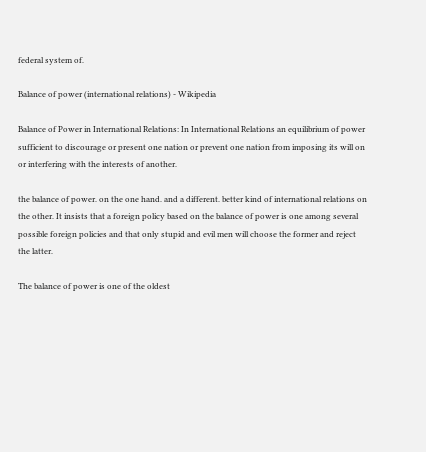federal system of.

Balance of power (international relations) - Wikipedia

Balance of Power in International Relations: In International Relations an equilibrium of power sufficient to discourage or present one nation or prevent one nation from imposing its will on or interfering with the interests of another.

the balance of power. on the one hand. and a different. better kind of international relations on the other. It insists that a foreign policy based on the balance of power is one among several possible foreign policies and that only stupid and evil men will choose the former and reject the latter.

The balance of power is one of the oldest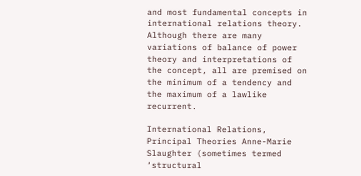and most fundamental concepts in international relations theory. Although there are many variations of balance of power theory and interpretations of the concept, all are premised on the minimum of a tendency and the maximum of a lawlike recurrent.

International Relations, Principal Theories Anne-Marie Slaughter (sometimes termed ‘structural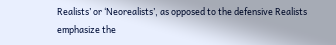Realists’ or ‘Neorealists’, as opposed to the defensive Realists emphasize the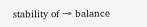stability of → balance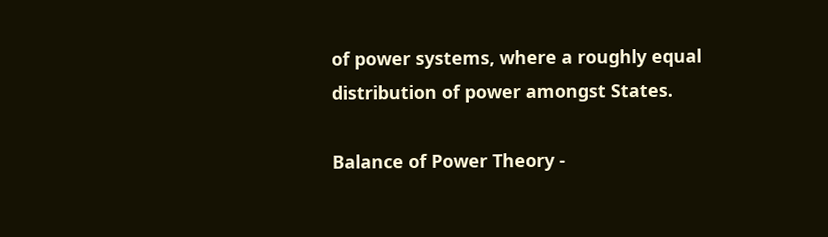of power systems, where a roughly equal distribution of power amongst States.

Balance of Power Theory -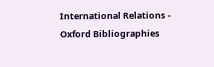International Relations - Oxford Bibliographies